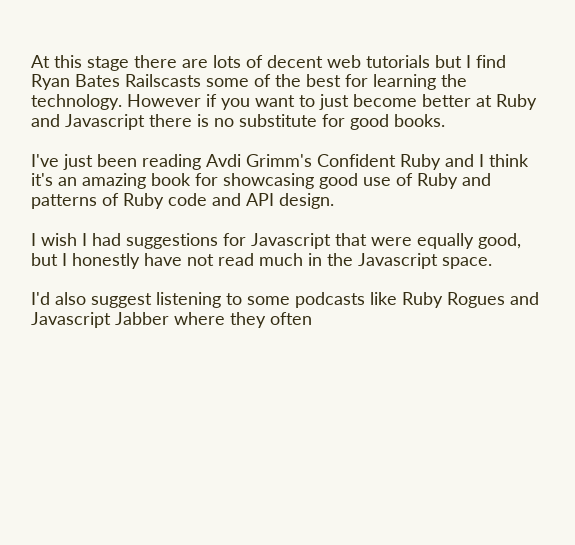At this stage there are lots of decent web tutorials but I find Ryan Bates Railscasts some of the best for learning the technology. However if you want to just become better at Ruby and Javascript there is no substitute for good books.

I've just been reading Avdi Grimm's Confident Ruby and I think it's an amazing book for showcasing good use of Ruby and patterns of Ruby code and API design.

I wish I had suggestions for Javascript that were equally good, but I honestly have not read much in the Javascript space.

I'd also suggest listening to some podcasts like Ruby Rogues and Javascript Jabber where they often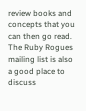review books and concepts that you can then go read. The Ruby Rogues mailing list is also a good place to discuss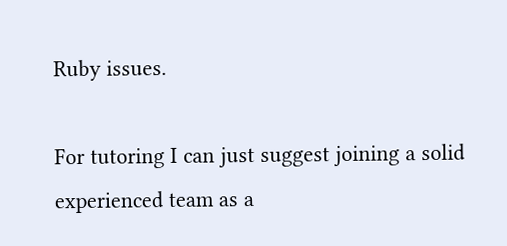Ruby issues.

For tutoring I can just suggest joining a solid experienced team as a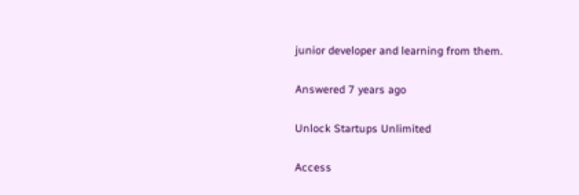junior developer and learning from them.

Answered 7 years ago

Unlock Startups Unlimited

Access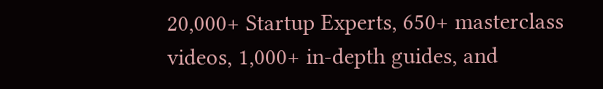20,000+ Startup Experts, 650+ masterclass videos, 1,000+ in-depth guides, and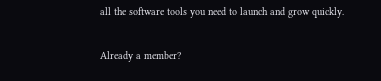all the software tools you need to launch and grow quickly.

Already a member?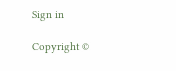Sign in

Copyright ©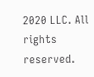2020 LLC. All rights reserved.